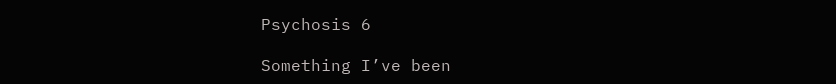Psychosis 6

Something I’ve been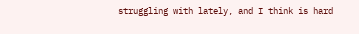struggling with lately, and I think is hard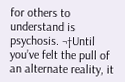for others to understand is psychosis. ¬†Until you’ve felt the pull of an alternate reality, it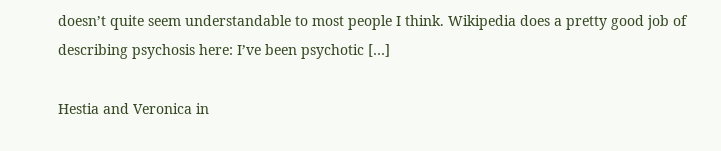doesn’t quite seem understandable to most people I think. Wikipedia does a pretty good job of describing psychosis here: I’ve been psychotic […]

Hestia and Veronica in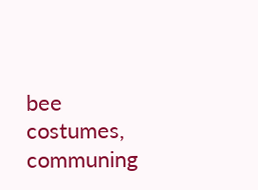bee costumes, communing